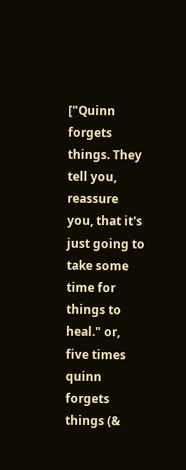["Quinn forgets things. They tell you, reassure you, that it's just going to take some time for things to heal." or, five times quinn forgets things (&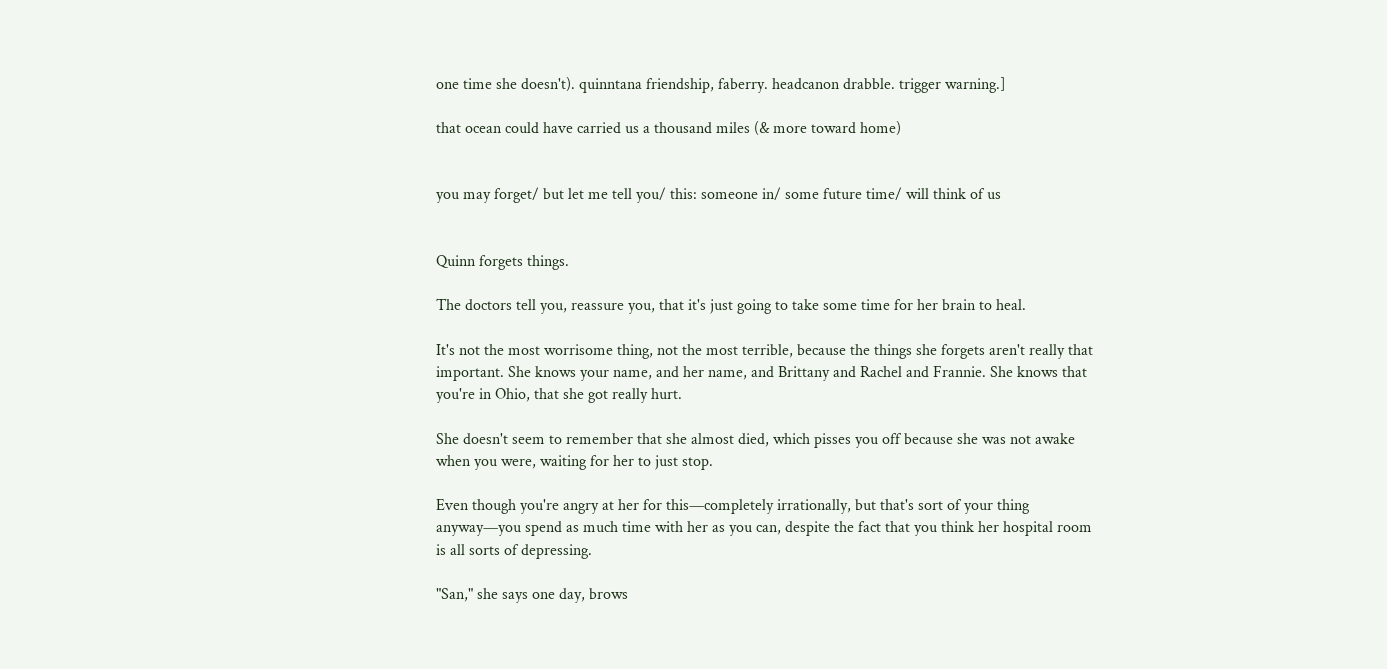one time she doesn't). quinntana friendship, faberry. headcanon drabble. trigger warning.]

that ocean could have carried us a thousand miles (& more toward home)


you may forget/ but let me tell you/ this: someone in/ some future time/ will think of us


Quinn forgets things.

The doctors tell you, reassure you, that it's just going to take some time for her brain to heal.

It's not the most worrisome thing, not the most terrible, because the things she forgets aren't really that important. She knows your name, and her name, and Brittany and Rachel and Frannie. She knows that you're in Ohio, that she got really hurt.

She doesn't seem to remember that she almost died, which pisses you off because she was not awake when you were, waiting for her to just stop.

Even though you're angry at her for this—completely irrationally, but that's sort of your thing anyway—you spend as much time with her as you can, despite the fact that you think her hospital room is all sorts of depressing.

"San," she says one day, brows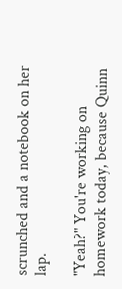scrunched and a notebook on her lap.

"Yeah?" You're working on homework today, because Quinn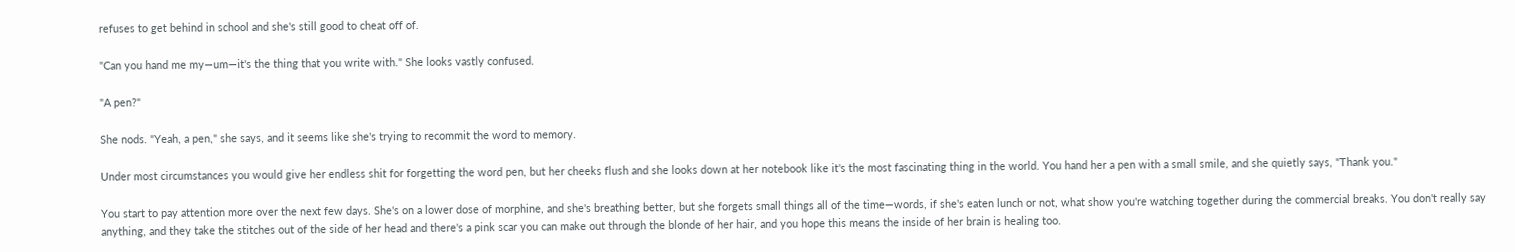refuses to get behind in school and she's still good to cheat off of.

"Can you hand me my—um—it's the thing that you write with." She looks vastly confused.

"A pen?"

She nods. "Yeah, a pen," she says, and it seems like she's trying to recommit the word to memory.

Under most circumstances you would give her endless shit for forgetting the word pen, but her cheeks flush and she looks down at her notebook like it's the most fascinating thing in the world. You hand her a pen with a small smile, and she quietly says, "Thank you."

You start to pay attention more over the next few days. She's on a lower dose of morphine, and she's breathing better, but she forgets small things all of the time—words, if she's eaten lunch or not, what show you're watching together during the commercial breaks. You don't really say anything, and they take the stitches out of the side of her head and there's a pink scar you can make out through the blonde of her hair, and you hope this means the inside of her brain is healing too.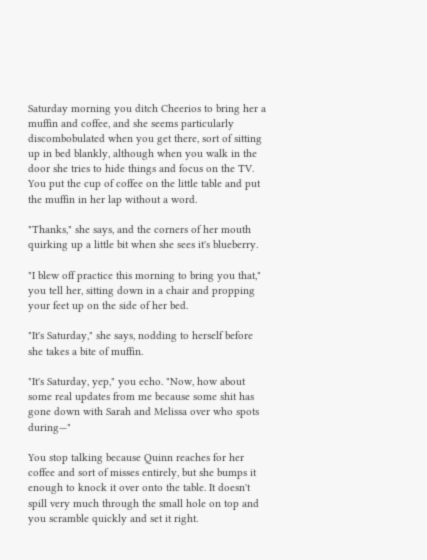Saturday morning you ditch Cheerios to bring her a muffin and coffee, and she seems particularly discombobulated when you get there, sort of sitting up in bed blankly, although when you walk in the door she tries to hide things and focus on the TV. You put the cup of coffee on the little table and put the muffin in her lap without a word.

"Thanks," she says, and the corners of her mouth quirking up a little bit when she sees it's blueberry.

"I blew off practice this morning to bring you that," you tell her, sitting down in a chair and propping your feet up on the side of her bed.

"It's Saturday," she says, nodding to herself before she takes a bite of muffin.

"It's Saturday, yep," you echo. "Now, how about some real updates from me because some shit has gone down with Sarah and Melissa over who spots during—"

You stop talking because Quinn reaches for her coffee and sort of misses entirely, but she bumps it enough to knock it over onto the table. It doesn't spill very much through the small hole on top and you scramble quickly and set it right.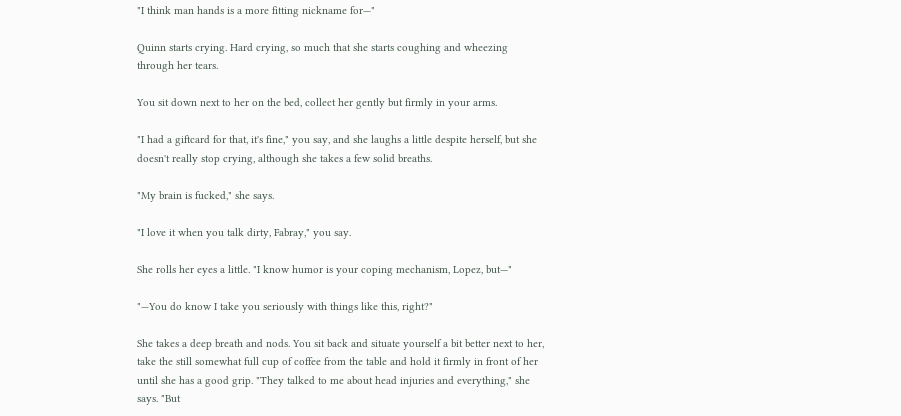"I think man hands is a more fitting nickname for—"

Quinn starts crying. Hard crying, so much that she starts coughing and wheezing through her tears.

You sit down next to her on the bed, collect her gently but firmly in your arms.

"I had a giftcard for that, it's fine," you say, and she laughs a little despite herself, but she doesn't really stop crying, although she takes a few solid breaths.

"My brain is fucked," she says.

"I love it when you talk dirty, Fabray," you say.

She rolls her eyes a little. "I know humor is your coping mechanism, Lopez, but—"

"—You do know I take you seriously with things like this, right?"

She takes a deep breath and nods. You sit back and situate yourself a bit better next to her, take the still somewhat full cup of coffee from the table and hold it firmly in front of her until she has a good grip. "They talked to me about head injuries and everything," she says. "But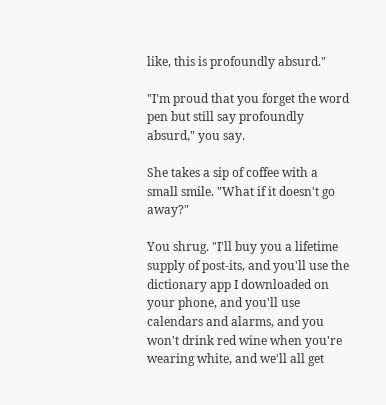like, this is profoundly absurd."

"I'm proud that you forget the word pen but still say profoundly absurd," you say.

She takes a sip of coffee with a small smile. "What if it doesn't go away?"

You shrug. "I'll buy you a lifetime supply of post-its, and you'll use the dictionary app I downloaded on your phone, and you'll use calendars and alarms, and you won't drink red wine when you're wearing white, and we'll all get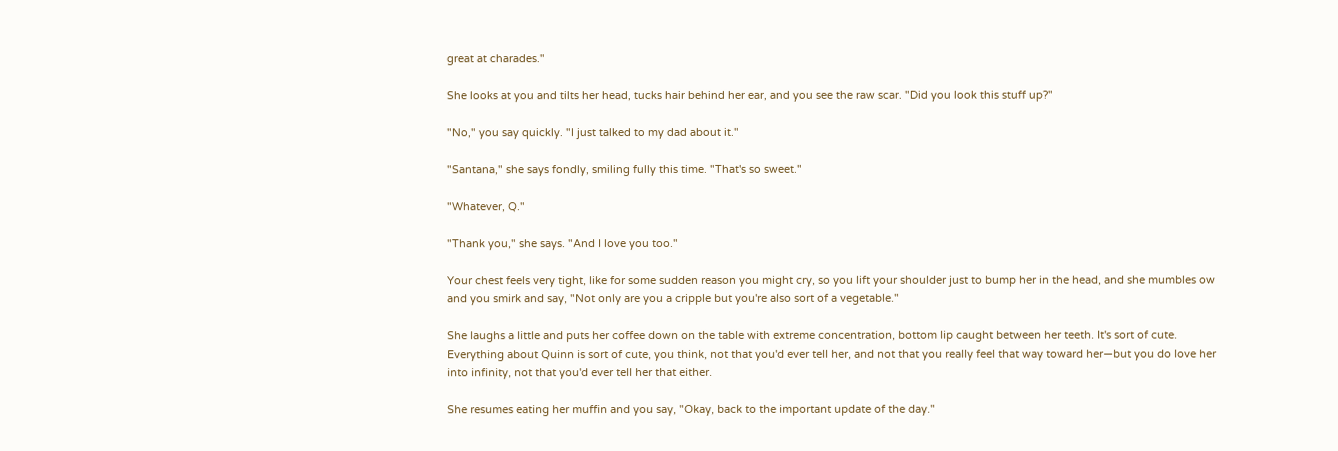great at charades."

She looks at you and tilts her head, tucks hair behind her ear, and you see the raw scar. "Did you look this stuff up?"

"No," you say quickly. "I just talked to my dad about it."

"Santana," she says fondly, smiling fully this time. "That's so sweet."

"Whatever, Q."

"Thank you," she says. "And I love you too."

Your chest feels very tight, like for some sudden reason you might cry, so you lift your shoulder just to bump her in the head, and she mumbles ow and you smirk and say, "Not only are you a cripple but you're also sort of a vegetable."

She laughs a little and puts her coffee down on the table with extreme concentration, bottom lip caught between her teeth. It's sort of cute. Everything about Quinn is sort of cute, you think, not that you'd ever tell her, and not that you really feel that way toward her—but you do love her into infinity, not that you'd ever tell her that either.

She resumes eating her muffin and you say, "Okay, back to the important update of the day."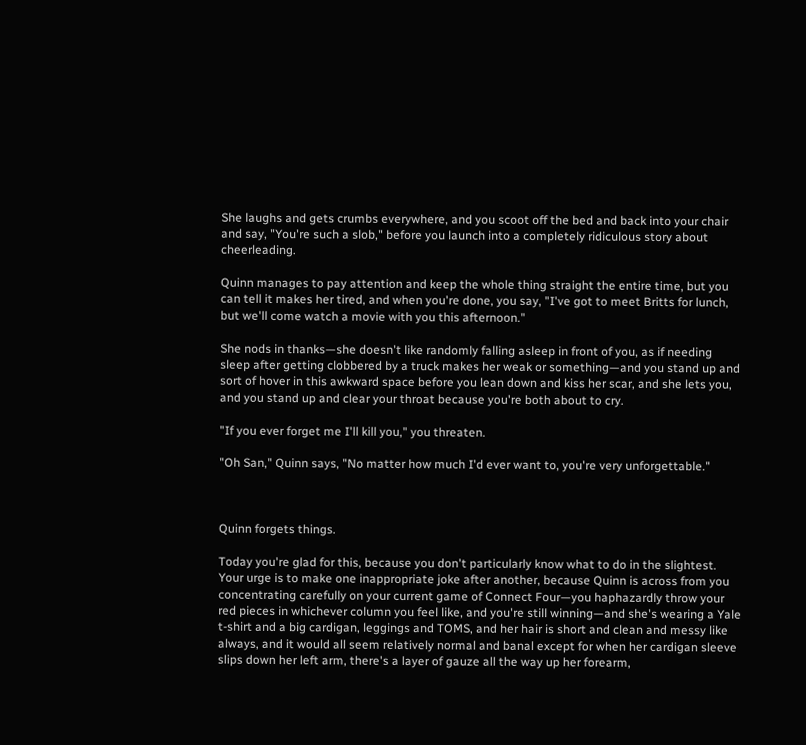She laughs and gets crumbs everywhere, and you scoot off the bed and back into your chair and say, "You're such a slob," before you launch into a completely ridiculous story about cheerleading.

Quinn manages to pay attention and keep the whole thing straight the entire time, but you can tell it makes her tired, and when you're done, you say, "I've got to meet Britts for lunch, but we'll come watch a movie with you this afternoon."

She nods in thanks—she doesn't like randomly falling asleep in front of you, as if needing sleep after getting clobbered by a truck makes her weak or something—and you stand up and sort of hover in this awkward space before you lean down and kiss her scar, and she lets you, and you stand up and clear your throat because you're both about to cry.

"If you ever forget me I'll kill you," you threaten.

"Oh San," Quinn says, "No matter how much I'd ever want to, you're very unforgettable."



Quinn forgets things.

Today you're glad for this, because you don't particularly know what to do in the slightest. Your urge is to make one inappropriate joke after another, because Quinn is across from you concentrating carefully on your current game of Connect Four—you haphazardly throw your red pieces in whichever column you feel like, and you're still winning—and she's wearing a Yale t-shirt and a big cardigan, leggings and TOMS, and her hair is short and clean and messy like always, and it would all seem relatively normal and banal except for when her cardigan sleeve slips down her left arm, there's a layer of gauze all the way up her forearm,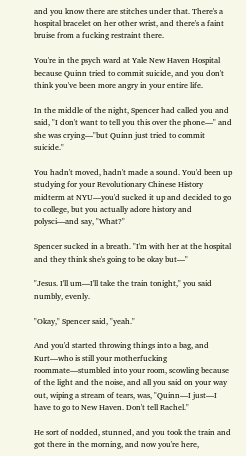and you know there are stitches under that. There's a hospital bracelet on her other wrist, and there's a faint bruise from a fucking restraint there.

You're in the psych ward at Yale New Haven Hospital because Quinn tried to commit suicide, and you don't think you've been more angry in your entire life.

In the middle of the night, Spencer had called you and said, "I don't want to tell you this over the phone—" and she was crying—"but Quinn just tried to commit suicide."

You hadn't moved, hadn't made a sound. You'd been up studying for your Revolutionary Chinese History midterm at NYU—you'd sucked it up and decided to go to college, but you actually adore history and polysci—and say, "What?"

Spencer sucked in a breath. "I'm with her at the hospital and they think she's going to be okay but—"

"Jesus. I'll um—I'll take the train tonight," you said numbly, evenly.

"Okay," Spencer said, "yeah."

And you'd started throwing things into a bag, and Kurt—who is still your motherfucking roommate—stumbled into your room, scowling because of the light and the noise, and all you said on your way out, wiping a stream of tears, was, "Quinn—I just—I have to go to New Haven. Don't tell Rachel."

He sort of nodded, stunned, and you took the train and got there in the morning, and now you're here,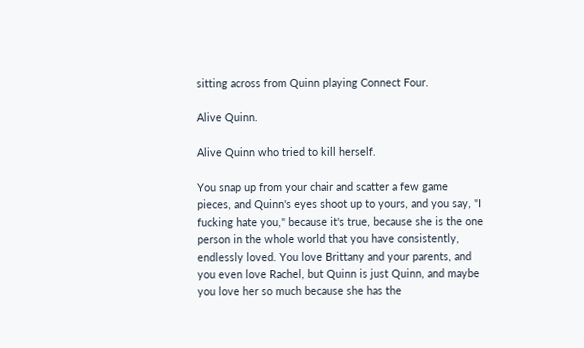sitting across from Quinn playing Connect Four.

Alive Quinn.

Alive Quinn who tried to kill herself.

You snap up from your chair and scatter a few game pieces, and Quinn's eyes shoot up to yours, and you say, "I fucking hate you," because it's true, because she is the one person in the whole world that you have consistently, endlessly loved. You love Brittany and your parents, and you even love Rachel, but Quinn is just Quinn, and maybe you love her so much because she has the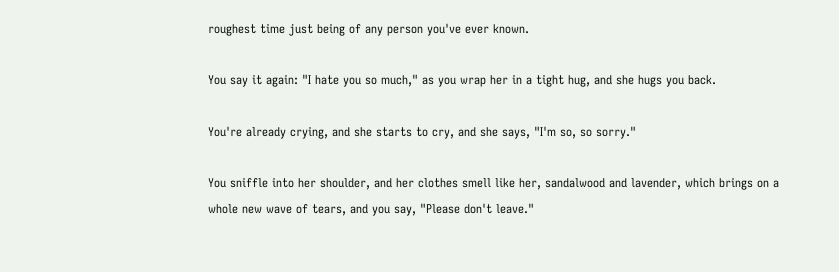roughest time just being of any person you've ever known.

You say it again: "I hate you so much," as you wrap her in a tight hug, and she hugs you back.

You're already crying, and she starts to cry, and she says, "I'm so, so sorry."

You sniffle into her shoulder, and her clothes smell like her, sandalwood and lavender, which brings on a whole new wave of tears, and you say, "Please don't leave."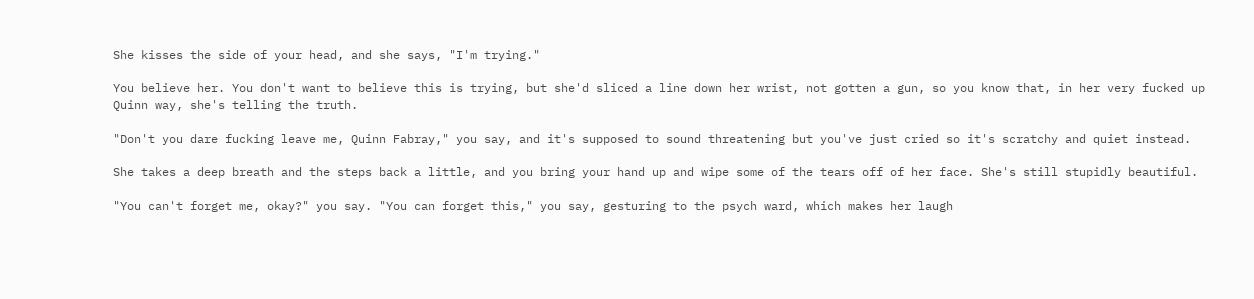She kisses the side of your head, and she says, "I'm trying."

You believe her. You don't want to believe this is trying, but she'd sliced a line down her wrist, not gotten a gun, so you know that, in her very fucked up Quinn way, she's telling the truth.

"Don't you dare fucking leave me, Quinn Fabray," you say, and it's supposed to sound threatening but you've just cried so it's scratchy and quiet instead.

She takes a deep breath and the steps back a little, and you bring your hand up and wipe some of the tears off of her face. She's still stupidly beautiful.

"You can't forget me, okay?" you say. "You can forget this," you say, gesturing to the psych ward, which makes her laugh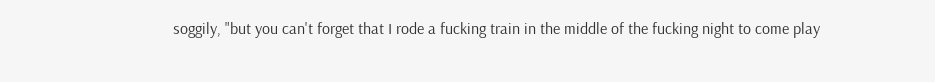soggily, "but you can't forget that I rode a fucking train in the middle of the fucking night to come play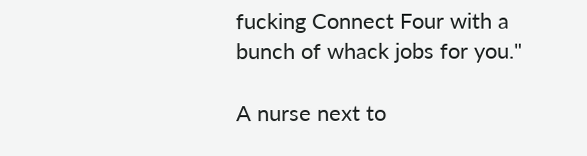fucking Connect Four with a bunch of whack jobs for you."

A nurse next to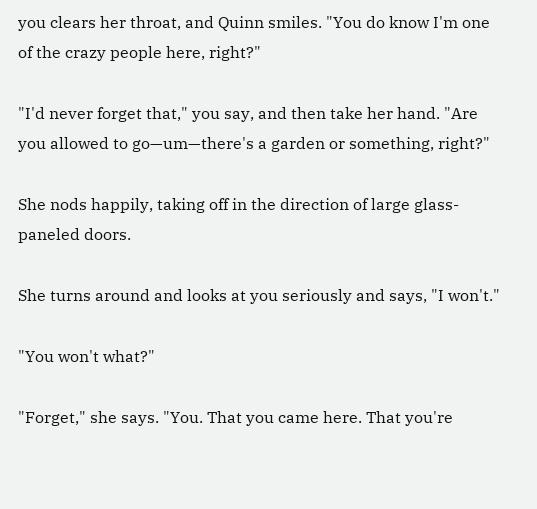you clears her throat, and Quinn smiles. "You do know I'm one of the crazy people here, right?"

"I'd never forget that," you say, and then take her hand. "Are you allowed to go—um—there's a garden or something, right?"

She nods happily, taking off in the direction of large glass-paneled doors.

She turns around and looks at you seriously and says, "I won't."

"You won't what?"

"Forget," she says. "You. That you came here. That you're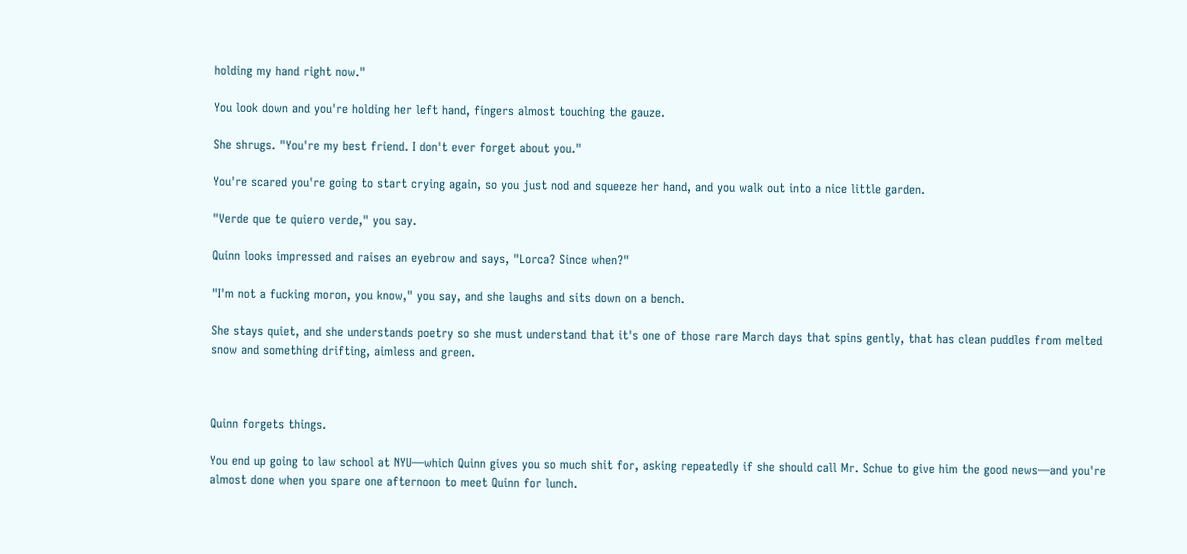holding my hand right now."

You look down and you're holding her left hand, fingers almost touching the gauze.

She shrugs. "You're my best friend. I don't ever forget about you."

You're scared you're going to start crying again, so you just nod and squeeze her hand, and you walk out into a nice little garden.

"Verde que te quiero verde," you say.

Quinn looks impressed and raises an eyebrow and says, "Lorca? Since when?"

"I'm not a fucking moron, you know," you say, and she laughs and sits down on a bench.

She stays quiet, and she understands poetry so she must understand that it's one of those rare March days that spins gently, that has clean puddles from melted snow and something drifting, aimless and green.



Quinn forgets things.

You end up going to law school at NYU—which Quinn gives you so much shit for, asking repeatedly if she should call Mr. Schue to give him the good news—and you're almost done when you spare one afternoon to meet Quinn for lunch.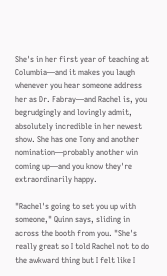She's in her first year of teaching at Columbia—and it makes you laugh whenever you hear someone address her as Dr. Fabray—and Rachel is, you begrudgingly and lovingly admit, absolutely incredible in her newest show. She has one Tony and another nomination—probably another win coming up—and you know they're extraordinarily happy.

"Rachel's going to set you up with someone," Quinn says, sliding in across the booth from you. "She's really great so I told Rachel not to do the awkward thing but I felt like I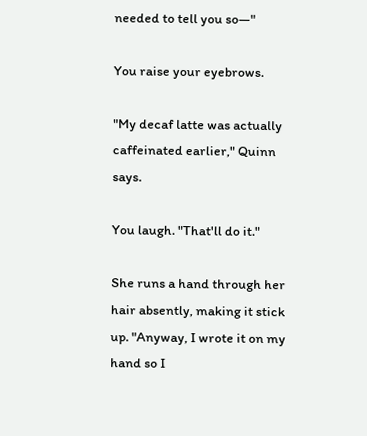needed to tell you so—"

You raise your eyebrows.

"My decaf latte was actually caffeinated earlier," Quinn says.

You laugh. "That'll do it."

She runs a hand through her hair absently, making it stick up. "Anyway, I wrote it on my hand so I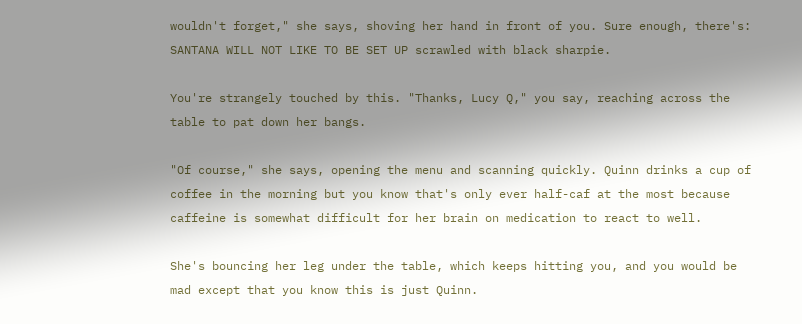wouldn't forget," she says, shoving her hand in front of you. Sure enough, there's: SANTANA WILL NOT LIKE TO BE SET UP scrawled with black sharpie.

You're strangely touched by this. "Thanks, Lucy Q," you say, reaching across the table to pat down her bangs.

"Of course," she says, opening the menu and scanning quickly. Quinn drinks a cup of coffee in the morning but you know that's only ever half-caf at the most because caffeine is somewhat difficult for her brain on medication to react to well.

She's bouncing her leg under the table, which keeps hitting you, and you would be mad except that you know this is just Quinn.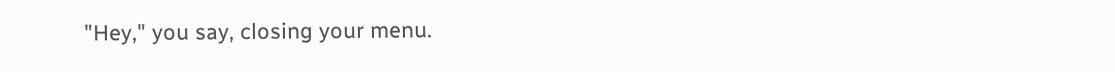"Hey," you say, closing your menu.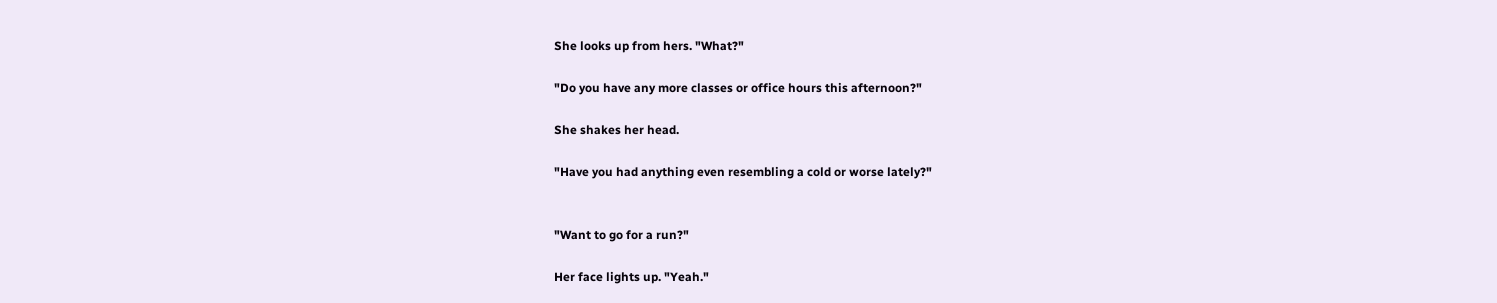She looks up from hers. "What?"

"Do you have any more classes or office hours this afternoon?"

She shakes her head.

"Have you had anything even resembling a cold or worse lately?"


"Want to go for a run?"

Her face lights up. "Yeah."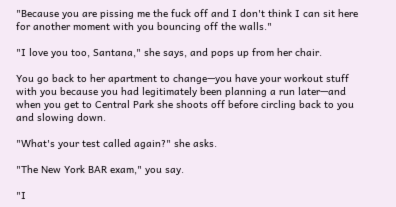"Because you are pissing me the fuck off and I don't think I can sit here for another moment with you bouncing off the walls."

"I love you too, Santana," she says, and pops up from her chair.

You go back to her apartment to change—you have your workout stuff with you because you had legitimately been planning a run later—and when you get to Central Park she shoots off before circling back to you and slowing down.

"What's your test called again?" she asks.

"The New York BAR exam," you say.

"I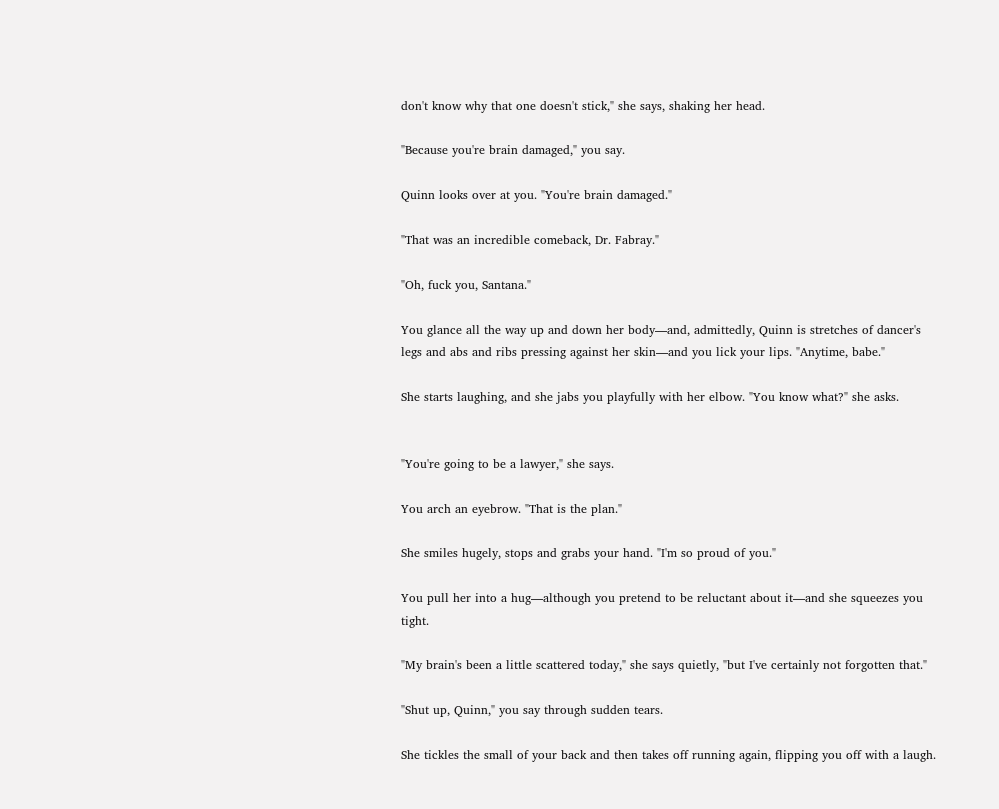don't know why that one doesn't stick," she says, shaking her head.

"Because you're brain damaged," you say.

Quinn looks over at you. "You're brain damaged."

"That was an incredible comeback, Dr. Fabray."

"Oh, fuck you, Santana."

You glance all the way up and down her body—and, admittedly, Quinn is stretches of dancer's legs and abs and ribs pressing against her skin—and you lick your lips. "Anytime, babe."

She starts laughing, and she jabs you playfully with her elbow. "You know what?" she asks.


"You're going to be a lawyer," she says.

You arch an eyebrow. "That is the plan."

She smiles hugely, stops and grabs your hand. "I'm so proud of you."

You pull her into a hug—although you pretend to be reluctant about it—and she squeezes you tight.

"My brain's been a little scattered today," she says quietly, "but I've certainly not forgotten that."

"Shut up, Quinn," you say through sudden tears.

She tickles the small of your back and then takes off running again, flipping you off with a laugh.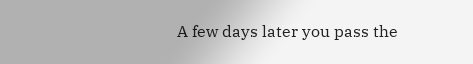A few days later you pass the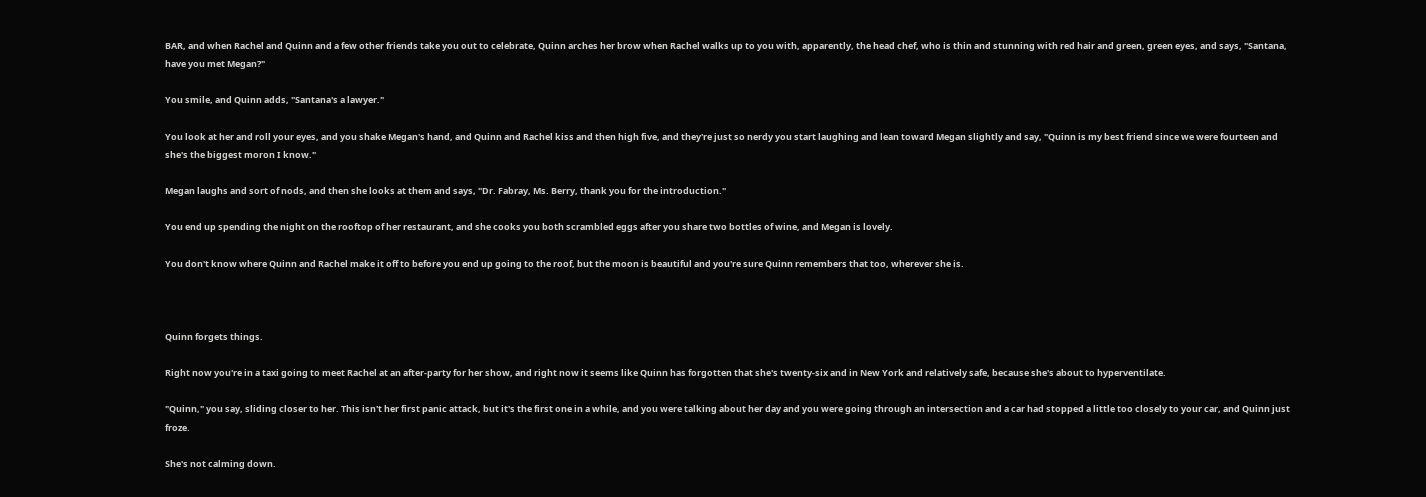BAR, and when Rachel and Quinn and a few other friends take you out to celebrate, Quinn arches her brow when Rachel walks up to you with, apparently, the head chef, who is thin and stunning with red hair and green, green eyes, and says, "Santana, have you met Megan?"

You smile, and Quinn adds, "Santana's a lawyer."

You look at her and roll your eyes, and you shake Megan's hand, and Quinn and Rachel kiss and then high five, and they're just so nerdy you start laughing and lean toward Megan slightly and say, "Quinn is my best friend since we were fourteen and she's the biggest moron I know."

Megan laughs and sort of nods, and then she looks at them and says, "Dr. Fabray, Ms. Berry, thank you for the introduction."

You end up spending the night on the rooftop of her restaurant, and she cooks you both scrambled eggs after you share two bottles of wine, and Megan is lovely.

You don't know where Quinn and Rachel make it off to before you end up going to the roof, but the moon is beautiful and you're sure Quinn remembers that too, wherever she is.



Quinn forgets things.

Right now you're in a taxi going to meet Rachel at an after-party for her show, and right now it seems like Quinn has forgotten that she's twenty-six and in New York and relatively safe, because she's about to hyperventilate.

"Quinn," you say, sliding closer to her. This isn't her first panic attack, but it's the first one in a while, and you were talking about her day and you were going through an intersection and a car had stopped a little too closely to your car, and Quinn just froze.

She's not calming down.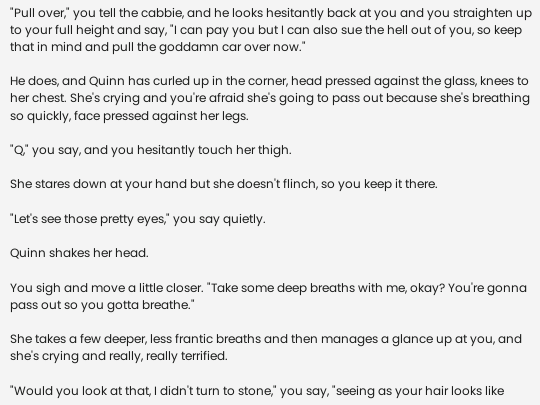"Pull over," you tell the cabbie, and he looks hesitantly back at you and you straighten up to your full height and say, "I can pay you but I can also sue the hell out of you, so keep that in mind and pull the goddamn car over now."

He does, and Quinn has curled up in the corner, head pressed against the glass, knees to her chest. She's crying and you're afraid she's going to pass out because she's breathing so quickly, face pressed against her legs.

"Q," you say, and you hesitantly touch her thigh.

She stares down at your hand but she doesn't flinch, so you keep it there.

"Let's see those pretty eyes," you say quietly.

Quinn shakes her head.

You sigh and move a little closer. "Take some deep breaths with me, okay? You're gonna pass out so you gotta breathe."

She takes a few deeper, less frantic breaths and then manages a glance up at you, and she's crying and really, really terrified.

"Would you look at that, I didn't turn to stone," you say, "seeing as your hair looks like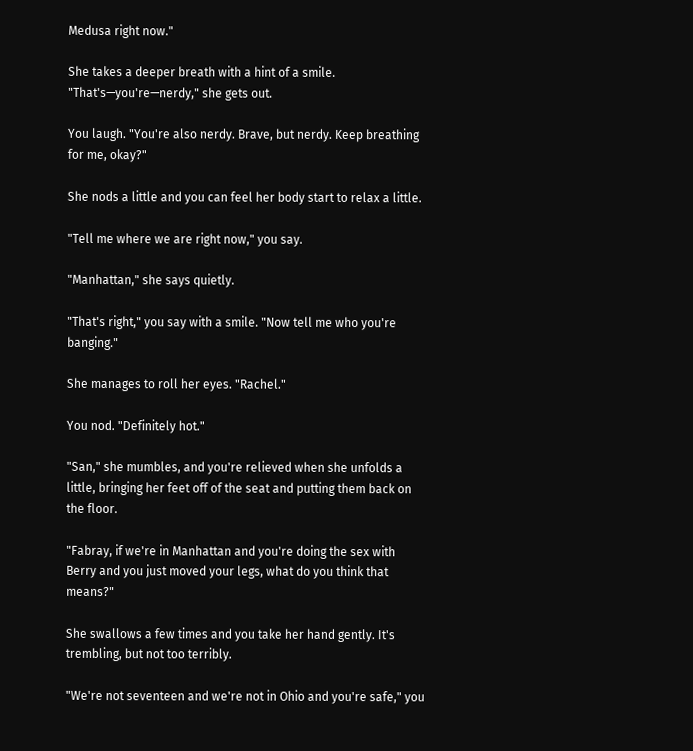Medusa right now."

She takes a deeper breath with a hint of a smile. "That's—you're—nerdy," she gets out.

You laugh. "You're also nerdy. Brave, but nerdy. Keep breathing for me, okay?"

She nods a little and you can feel her body start to relax a little.

"Tell me where we are right now," you say.

"Manhattan," she says quietly.

"That's right," you say with a smile. "Now tell me who you're banging."

She manages to roll her eyes. "Rachel."

You nod. "Definitely hot."

"San," she mumbles, and you're relieved when she unfolds a little, bringing her feet off of the seat and putting them back on the floor.

"Fabray, if we're in Manhattan and you're doing the sex with Berry and you just moved your legs, what do you think that means?"

She swallows a few times and you take her hand gently. It's trembling, but not too terribly.

"We're not seventeen and we're not in Ohio and you're safe," you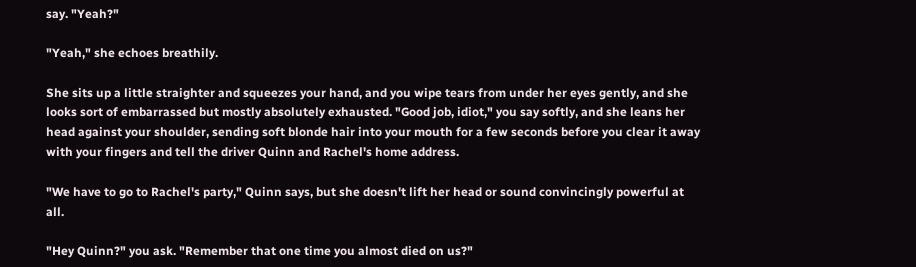say. "Yeah?"

"Yeah," she echoes breathily.

She sits up a little straighter and squeezes your hand, and you wipe tears from under her eyes gently, and she looks sort of embarrassed but mostly absolutely exhausted. "Good job, idiot," you say softly, and she leans her head against your shoulder, sending soft blonde hair into your mouth for a few seconds before you clear it away with your fingers and tell the driver Quinn and Rachel's home address.

"We have to go to Rachel's party," Quinn says, but she doesn't lift her head or sound convincingly powerful at all.

"Hey Quinn?" you ask. "Remember that one time you almost died on us?"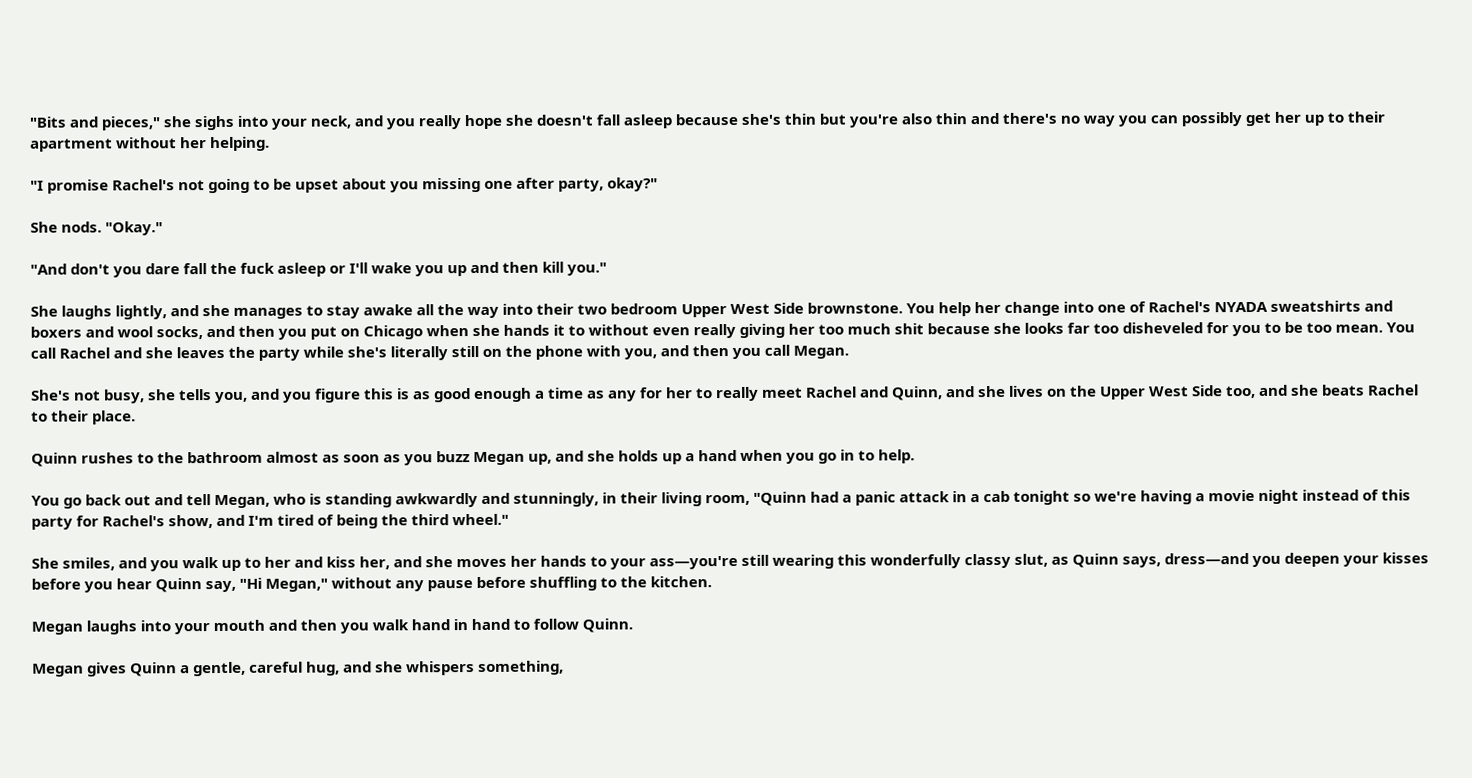"Bits and pieces," she sighs into your neck, and you really hope she doesn't fall asleep because she's thin but you're also thin and there's no way you can possibly get her up to their apartment without her helping.

"I promise Rachel's not going to be upset about you missing one after party, okay?"

She nods. "Okay."

"And don't you dare fall the fuck asleep or I'll wake you up and then kill you."

She laughs lightly, and she manages to stay awake all the way into their two bedroom Upper West Side brownstone. You help her change into one of Rachel's NYADA sweatshirts and boxers and wool socks, and then you put on Chicago when she hands it to without even really giving her too much shit because she looks far too disheveled for you to be too mean. You call Rachel and she leaves the party while she's literally still on the phone with you, and then you call Megan.

She's not busy, she tells you, and you figure this is as good enough a time as any for her to really meet Rachel and Quinn, and she lives on the Upper West Side too, and she beats Rachel to their place.

Quinn rushes to the bathroom almost as soon as you buzz Megan up, and she holds up a hand when you go in to help.

You go back out and tell Megan, who is standing awkwardly and stunningly, in their living room, "Quinn had a panic attack in a cab tonight so we're having a movie night instead of this party for Rachel's show, and I'm tired of being the third wheel."

She smiles, and you walk up to her and kiss her, and she moves her hands to your ass—you're still wearing this wonderfully classy slut, as Quinn says, dress—and you deepen your kisses before you hear Quinn say, "Hi Megan," without any pause before shuffling to the kitchen.

Megan laughs into your mouth and then you walk hand in hand to follow Quinn.

Megan gives Quinn a gentle, careful hug, and she whispers something,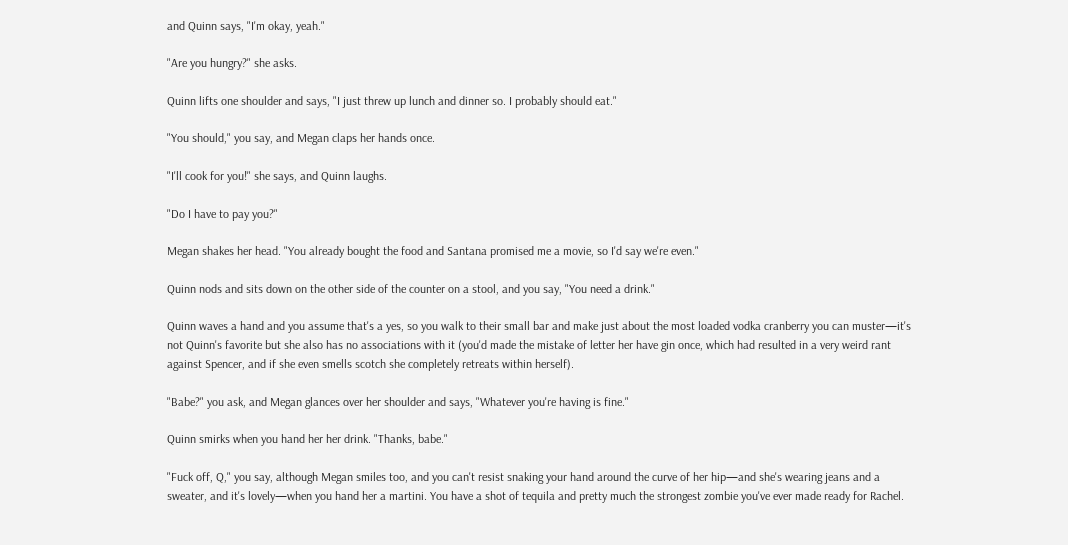and Quinn says, "I'm okay, yeah."

"Are you hungry?" she asks.

Quinn lifts one shoulder and says, "I just threw up lunch and dinner so. I probably should eat."

"You should," you say, and Megan claps her hands once.

"I'll cook for you!" she says, and Quinn laughs.

"Do I have to pay you?"

Megan shakes her head. "You already bought the food and Santana promised me a movie, so I'd say we're even."

Quinn nods and sits down on the other side of the counter on a stool, and you say, "You need a drink."

Quinn waves a hand and you assume that's a yes, so you walk to their small bar and make just about the most loaded vodka cranberry you can muster—it's not Quinn's favorite but she also has no associations with it (you'd made the mistake of letter her have gin once, which had resulted in a very weird rant against Spencer, and if she even smells scotch she completely retreats within herself).

"Babe?" you ask, and Megan glances over her shoulder and says, "Whatever you're having is fine."

Quinn smirks when you hand her her drink. "Thanks, babe."

"Fuck off, Q," you say, although Megan smiles too, and you can't resist snaking your hand around the curve of her hip—and she's wearing jeans and a sweater, and it's lovely—when you hand her a martini. You have a shot of tequila and pretty much the strongest zombie you've ever made ready for Rachel.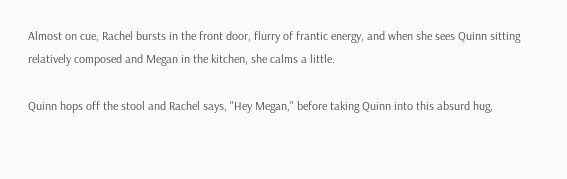Almost on cue, Rachel bursts in the front door, flurry of frantic energy, and when she sees Quinn sitting relatively composed and Megan in the kitchen, she calms a little.

Quinn hops off the stool and Rachel says, "Hey Megan," before taking Quinn into this absurd hug,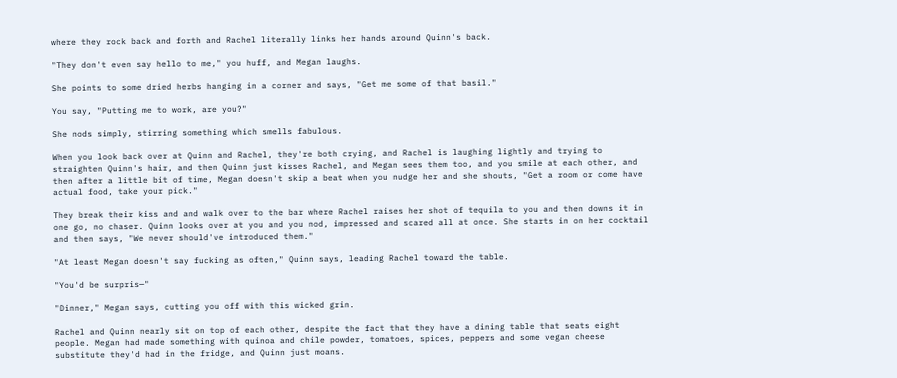where they rock back and forth and Rachel literally links her hands around Quinn's back.

"They don't even say hello to me," you huff, and Megan laughs.

She points to some dried herbs hanging in a corner and says, "Get me some of that basil."

You say, "Putting me to work, are you?"

She nods simply, stirring something which smells fabulous.

When you look back over at Quinn and Rachel, they're both crying, and Rachel is laughing lightly and trying to straighten Quinn's hair, and then Quinn just kisses Rachel, and Megan sees them too, and you smile at each other, and then after a little bit of time, Megan doesn't skip a beat when you nudge her and she shouts, "Get a room or come have actual food, take your pick."

They break their kiss and and walk over to the bar where Rachel raises her shot of tequila to you and then downs it in one go, no chaser. Quinn looks over at you and you nod, impressed and scared all at once. She starts in on her cocktail and then says, "We never should've introduced them."

"At least Megan doesn't say fucking as often," Quinn says, leading Rachel toward the table.

"You'd be surpris—"

"Dinner," Megan says, cutting you off with this wicked grin.

Rachel and Quinn nearly sit on top of each other, despite the fact that they have a dining table that seats eight people. Megan had made something with quinoa and chile powder, tomatoes, spices, peppers and some vegan cheese substitute they'd had in the fridge, and Quinn just moans.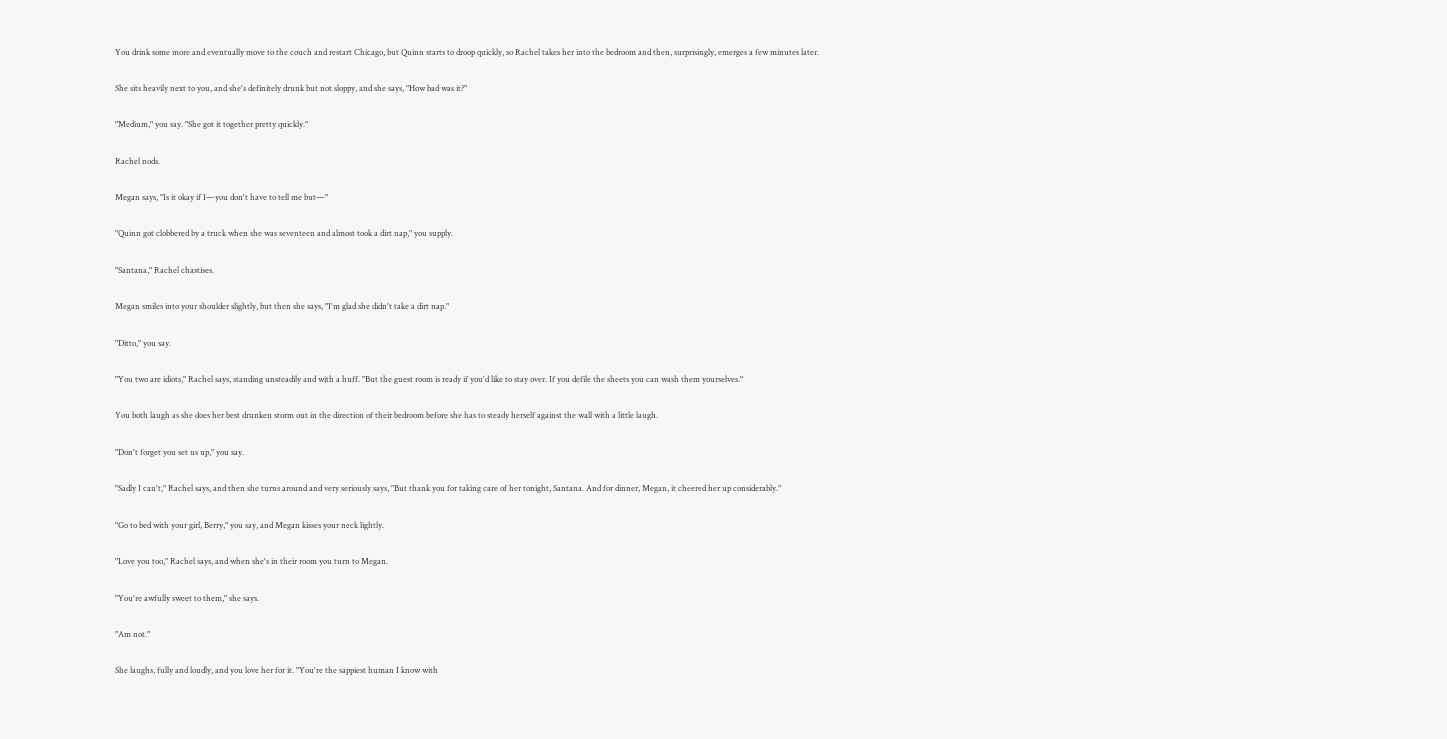You drink some more and eventually move to the couch and restart Chicago, but Quinn starts to droop quickly, so Rachel takes her into the bedroom and then, surprisingly, emerges a few minutes later.

She sits heavily next to you, and she's definitely drunk but not sloppy, and she says, "How bad was it?"

"Medium," you say. "She got it together pretty quickly."

Rachel nods.

Megan says, "Is it okay if I—you don't have to tell me but—"

"Quinn got clobbered by a truck when she was seventeen and almost took a dirt nap," you supply.

"Santana," Rachel chastises.

Megan smiles into your shoulder slightly, but then she says, "I'm glad she didn't take a dirt nap."

"Ditto," you say.

"You two are idiots," Rachel says, standing unsteadily and with a huff. "But the guest room is ready if you'd like to stay over. If you defile the sheets you can wash them yourselves."

You both laugh as she does her best drunken storm out in the direction of their bedroom before she has to steady herself against the wall with a little laugh.

"Don't forget you set us up," you say.

"Sadly I can't," Rachel says, and then she turns around and very seriously says, "But thank you for taking care of her tonight, Santana. And for dinner, Megan, it cheered her up considerably."

"Go to bed with your girl, Berry," you say, and Megan kisses your neck lightly.

"Love you too," Rachel says, and when she's in their room you turn to Megan.

"You're awfully sweet to them," she says.

"Am not."

She laughs, fully and loudly, and you love her for it. "You're the sappiest human I know with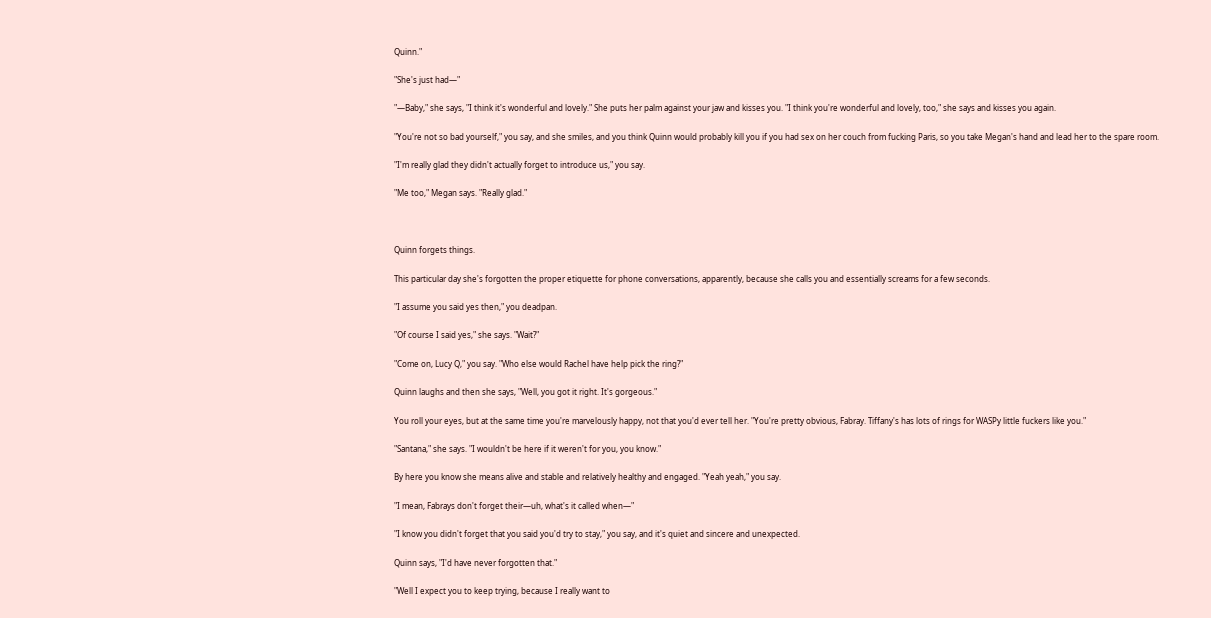Quinn."

"She's just had—"

"—Baby," she says, "I think it's wonderful and lovely." She puts her palm against your jaw and kisses you. "I think you're wonderful and lovely, too," she says and kisses you again.

"You're not so bad yourself," you say, and she smiles, and you think Quinn would probably kill you if you had sex on her couch from fucking Paris, so you take Megan's hand and lead her to the spare room.

"I'm really glad they didn't actually forget to introduce us," you say.

"Me too," Megan says. "Really glad."



Quinn forgets things.

This particular day she's forgotten the proper etiquette for phone conversations, apparently, because she calls you and essentially screams for a few seconds.

"I assume you said yes then," you deadpan.

"Of course I said yes," she says. "Wait?"

"Come on, Lucy Q," you say. "Who else would Rachel have help pick the ring?"

Quinn laughs and then she says, "Well, you got it right. It's gorgeous."

You roll your eyes, but at the same time you're marvelously happy, not that you'd ever tell her. "You're pretty obvious, Fabray. Tiffany's has lots of rings for WASPy little fuckers like you."

"Santana," she says. "I wouldn't be here if it weren't for you, you know."

By here you know she means alive and stable and relatively healthy and engaged. "Yeah yeah," you say.

"I mean, Fabrays don't forget their—uh, what's it called when—"

"I know you didn't forget that you said you'd try to stay," you say, and it's quiet and sincere and unexpected.

Quinn says, "I'd have never forgotten that."

"Well I expect you to keep trying, because I really want to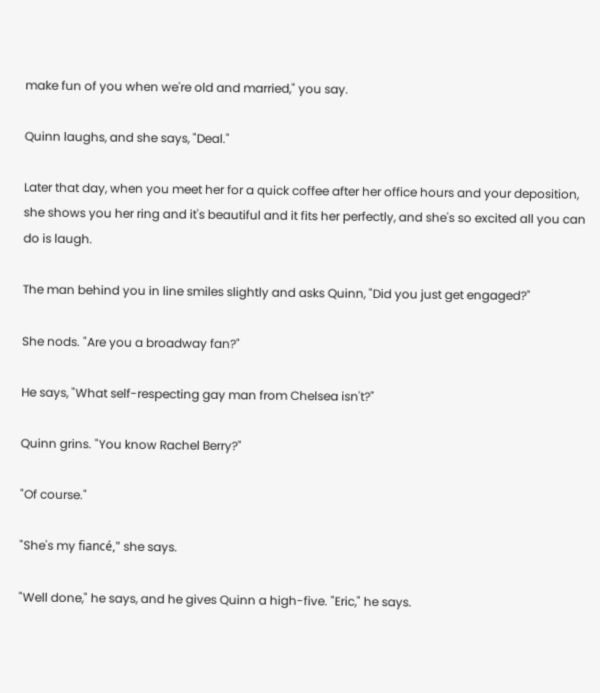make fun of you when we're old and married," you say.

Quinn laughs, and she says, "Deal."

Later that day, when you meet her for a quick coffee after her office hours and your deposition, she shows you her ring and it's beautiful and it fits her perfectly, and she's so excited all you can do is laugh.

The man behind you in line smiles slightly and asks Quinn, "Did you just get engaged?"

She nods. "Are you a broadway fan?"

He says, "What self-respecting gay man from Chelsea isn't?"

Quinn grins. "You know Rachel Berry?"

"Of course."

"She's my fiancé," she says.

"Well done," he says, and he gives Quinn a high-five. "Eric," he says.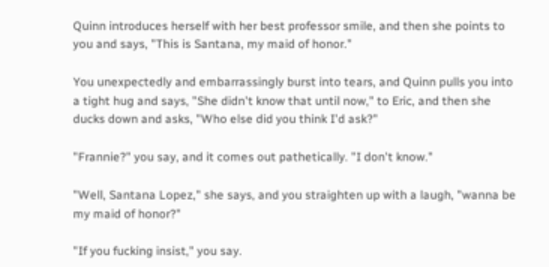Quinn introduces herself with her best professor smile, and then she points to you and says, "This is Santana, my maid of honor."

You unexpectedly and embarrassingly burst into tears, and Quinn pulls you into a tight hug and says, "She didn't know that until now," to Eric, and then she ducks down and asks, "Who else did you think I'd ask?"

"Frannie?" you say, and it comes out pathetically. "I don't know."

"Well, Santana Lopez," she says, and you straighten up with a laugh, "wanna be my maid of honor?"

"If you fucking insist," you say.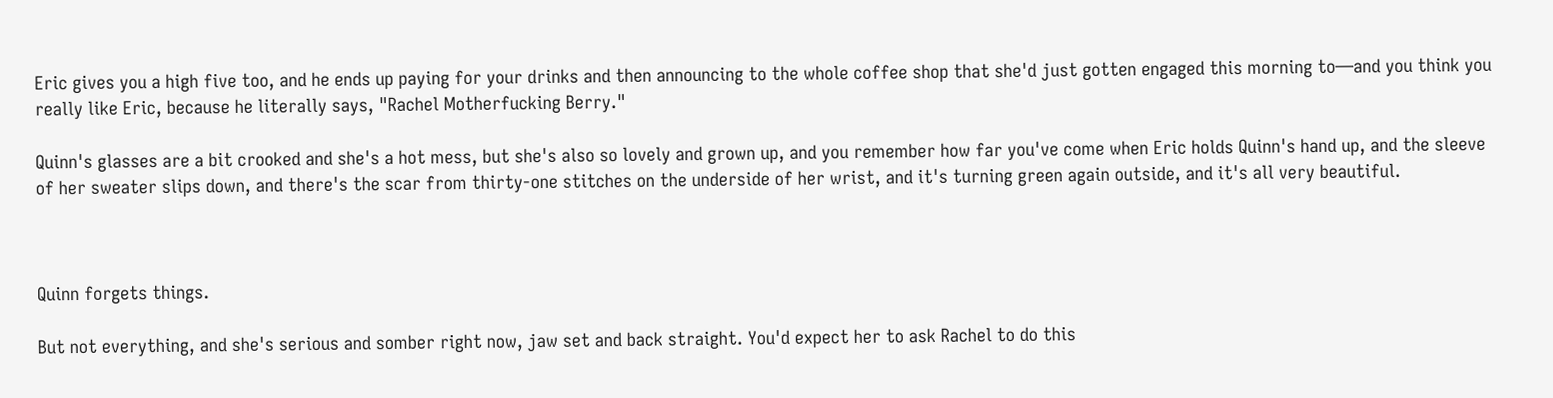Eric gives you a high five too, and he ends up paying for your drinks and then announcing to the whole coffee shop that she'd just gotten engaged this morning to—and you think you really like Eric, because he literally says, "Rachel Motherfucking Berry."

Quinn's glasses are a bit crooked and she's a hot mess, but she's also so lovely and grown up, and you remember how far you've come when Eric holds Quinn's hand up, and the sleeve of her sweater slips down, and there's the scar from thirty-one stitches on the underside of her wrist, and it's turning green again outside, and it's all very beautiful.



Quinn forgets things.

But not everything, and she's serious and somber right now, jaw set and back straight. You'd expect her to ask Rachel to do this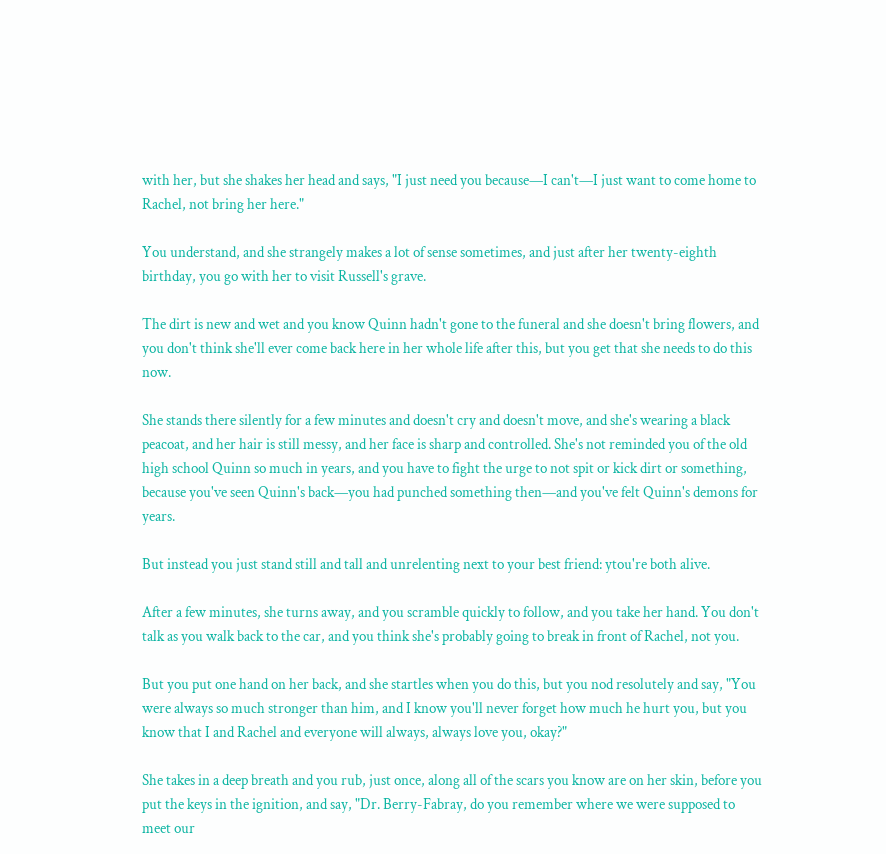with her, but she shakes her head and says, "I just need you because—I can't—I just want to come home to Rachel, not bring her here."

You understand, and she strangely makes a lot of sense sometimes, and just after her twenty-eighth birthday, you go with her to visit Russell's grave.

The dirt is new and wet and you know Quinn hadn't gone to the funeral and she doesn't bring flowers, and you don't think she'll ever come back here in her whole life after this, but you get that she needs to do this now.

She stands there silently for a few minutes and doesn't cry and doesn't move, and she's wearing a black peacoat, and her hair is still messy, and her face is sharp and controlled. She's not reminded you of the old high school Quinn so much in years, and you have to fight the urge to not spit or kick dirt or something, because you've seen Quinn's back—you had punched something then—and you've felt Quinn's demons for years.

But instead you just stand still and tall and unrelenting next to your best friend: ytou're both alive.

After a few minutes, she turns away, and you scramble quickly to follow, and you take her hand. You don't talk as you walk back to the car, and you think she's probably going to break in front of Rachel, not you.

But you put one hand on her back, and she startles when you do this, but you nod resolutely and say, "You were always so much stronger than him, and I know you'll never forget how much he hurt you, but you know that I and Rachel and everyone will always, always love you, okay?"

She takes in a deep breath and you rub, just once, along all of the scars you know are on her skin, before you put the keys in the ignition, and say, "Dr. Berry-Fabray, do you remember where we were supposed to meet our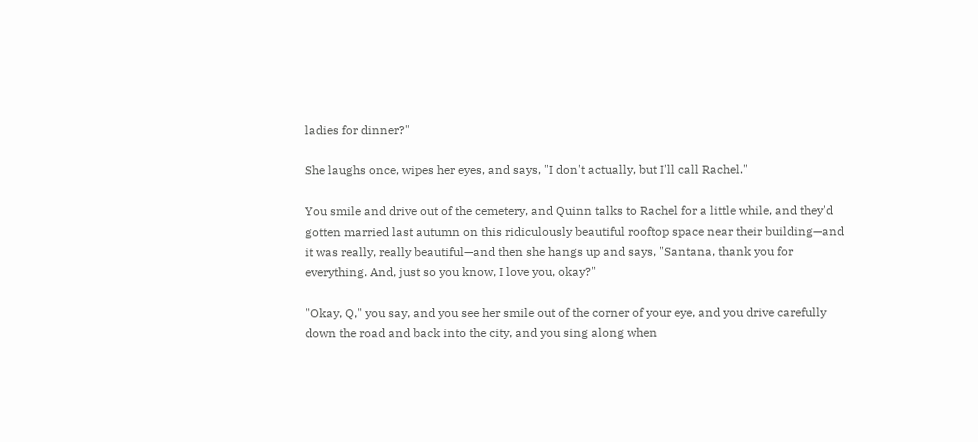ladies for dinner?"

She laughs once, wipes her eyes, and says, "I don't actually, but I'll call Rachel."

You smile and drive out of the cemetery, and Quinn talks to Rachel for a little while, and they'd gotten married last autumn on this ridiculously beautiful rooftop space near their building—and it was really, really beautiful—and then she hangs up and says, "Santana, thank you for everything. And, just so you know, I love you, okay?"

"Okay, Q," you say, and you see her smile out of the corner of your eye, and you drive carefully down the road and back into the city, and you sing along when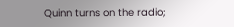Quinn turns on the radio;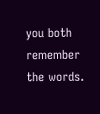you both remember the words.